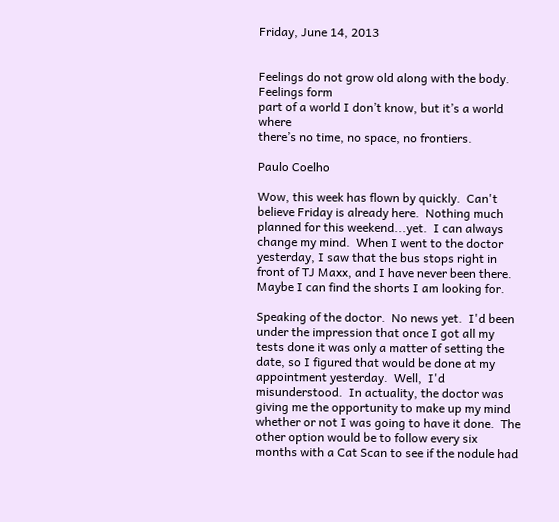Friday, June 14, 2013


Feelings do not grow old along with the body. Feelings form
part of a world I don’t know, but it’s a world where
there’s no time, no space, no frontiers.

Paulo Coelho

Wow, this week has flown by quickly.  Can't believe Friday is already here.  Nothing much planned for this weekend...yet.  I can always change my mind.  When I went to the doctor yesterday, I saw that the bus stops right in front of TJ Maxx, and I have never been there. Maybe I can find the shorts I am looking for.

Speaking of the doctor.  No news yet.  I'd been under the impression that once I got all my tests done it was only a matter of setting the date, so I figured that would be done at my appointment yesterday.  Well,  I'd misunderstood.  In actuality, the doctor was giving me the opportunity to make up my mind whether or not I was going to have it done.  The other option would be to follow every six months with a Cat Scan to see if the nodule had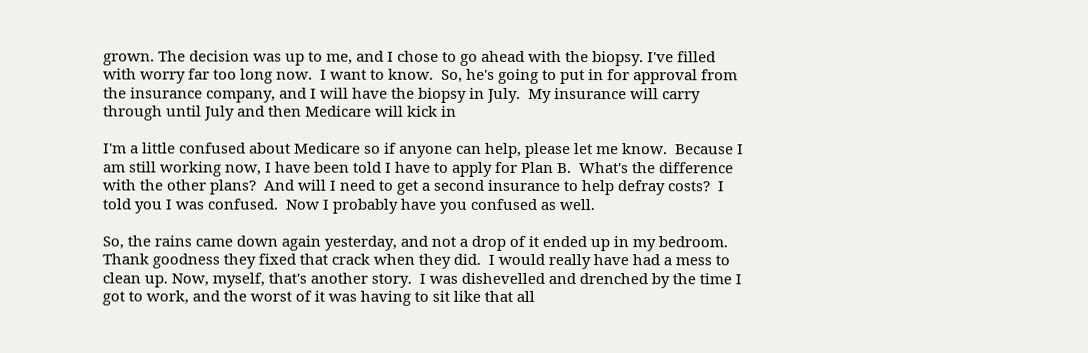grown. The decision was up to me, and I chose to go ahead with the biopsy. I've filled with worry far too long now.  I want to know.  So, he's going to put in for approval from the insurance company, and I will have the biopsy in July.  My insurance will carry through until July and then Medicare will kick in

I'm a little confused about Medicare so if anyone can help, please let me know.  Because I am still working now, I have been told I have to apply for Plan B.  What's the difference with the other plans?  And will I need to get a second insurance to help defray costs?  I told you I was confused.  Now I probably have you confused as well.

So, the rains came down again yesterday, and not a drop of it ended up in my bedroom.  Thank goodness they fixed that crack when they did.  I would really have had a mess to clean up. Now, myself, that's another story.  I was dishevelled and drenched by the time I got to work, and the worst of it was having to sit like that all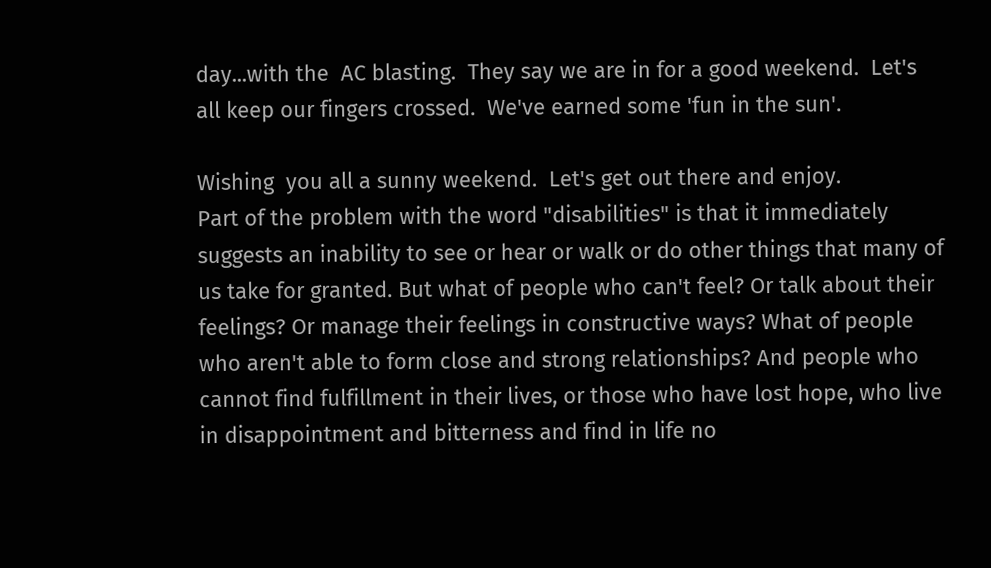day...with the  AC blasting.  They say we are in for a good weekend.  Let's all keep our fingers crossed.  We've earned some 'fun in the sun'.

Wishing  you all a sunny weekend.  Let's get out there and enjoy.
Part of the problem with the word "disabilities" is that it immediately suggests an inability to see or hear or walk or do other things that many of us take for granted. But what of people who can't feel? Or talk about their feelings? Or manage their feelings in constructive ways? What of people who aren't able to form close and strong relationships? And people who cannot find fulfillment in their lives, or those who have lost hope, who live in disappointment and bitterness and find in life no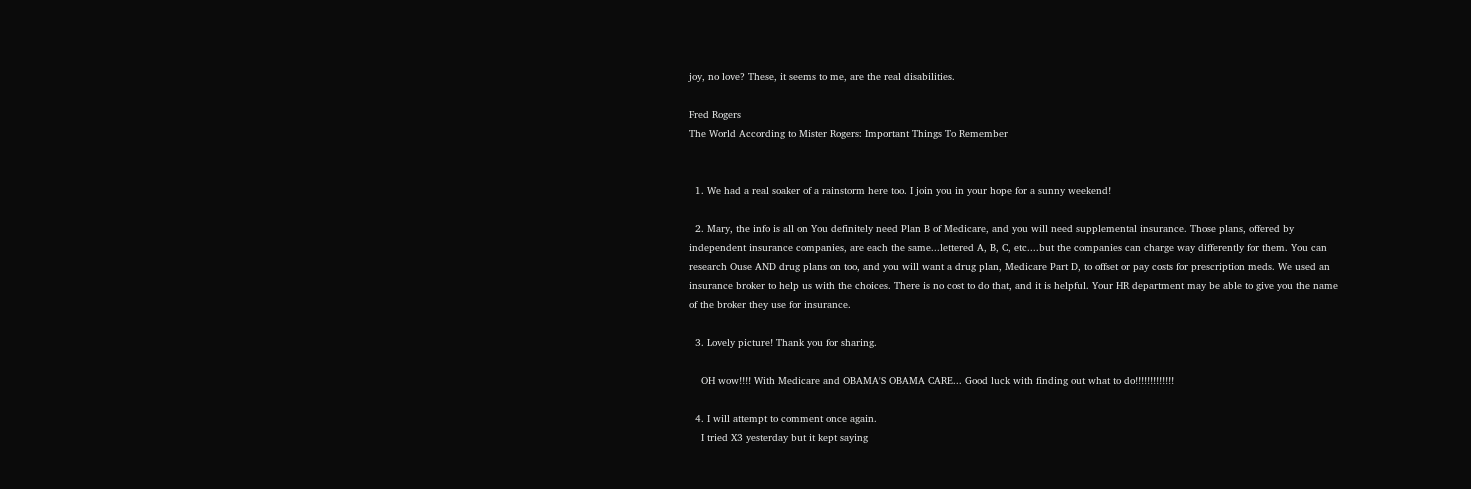joy, no love? These, it seems to me, are the real disabilities.

Fred Rogers
The World According to Mister Rogers: Important Things To Remember


  1. We had a real soaker of a rainstorm here too. I join you in your hope for a sunny weekend!

  2. Mary, the info is all on You definitely need Plan B of Medicare, and you will need supplemental insurance. Those plans, offered by independent insurance companies, are each the same...lettered A, B, C, etc....but the companies can charge way differently for them. You can research Ouse AND drug plans on too, and you will want a drug plan, Medicare Part D, to offset or pay costs for prescription meds. We used an insurance broker to help us with the choices. There is no cost to do that, and it is helpful. Your HR department may be able to give you the name of the broker they use for insurance.

  3. Lovely picture! Thank you for sharing.

    OH wow!!!! With Medicare and OBAMA'S OBAMA CARE... Good luck with finding out what to do!!!!!!!!!!!!!

  4. I will attempt to comment once again.
    I tried X3 yesterday but it kept saying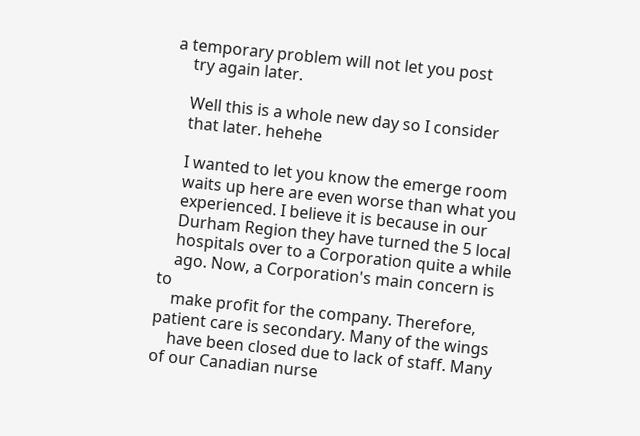a temporary problem will not let you post
    try again later.

    Well this is a whole new day so I consider
    that later. hehehe

    I wanted to let you know the emerge room
    waits up here are even worse than what you
    experienced. I believe it is because in our
    Durham Region they have turned the 5 local
    hospitals over to a Corporation quite a while
    ago. Now, a Corporation's main concern is to
    make profit for the company. Therefore, patient care is secondary. Many of the wings
    have been closed due to lack of staff. Many of our Canadian nurse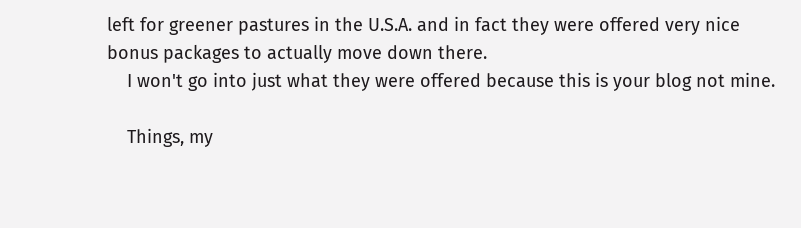left for greener pastures in the U.S.A. and in fact they were offered very nice bonus packages to actually move down there.
    I won't go into just what they were offered because this is your blog not mine.

    Things, my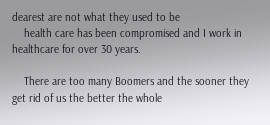dearest are not what they used to be
    health care has been compromised and I work in healthcare for over 30 years.

    There are too many Boomers and the sooner they get rid of us the better the whole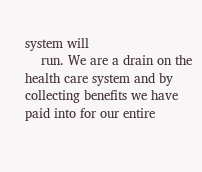system will
    run. We are a drain on the health care system and by collecting benefits we have paid into for our entire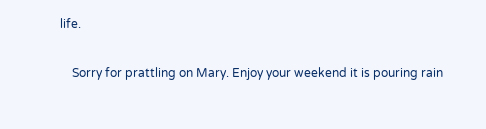life.

    Sorry for prattling on Mary. Enjoy your weekend it is pouring rain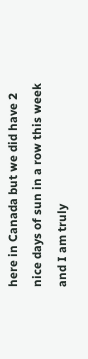here in Canada but we did have 2 nice days of sun in a row this week and I am truly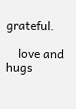grateful.

    love and hugs